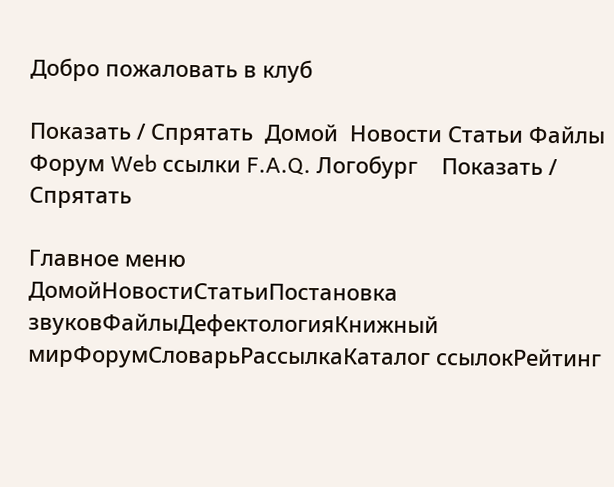Добро пожаловать в клуб

Показать / Спрятать  Домой  Новости Статьи Файлы Форум Web ссылки F.A.Q. Логобург    Показать / Спрятать

Главное меню
ДомойНовостиСтатьиПостановка звуковФайлыДефектологияКнижный мирФорумСловарьРассылкаКаталог ссылокРейтинг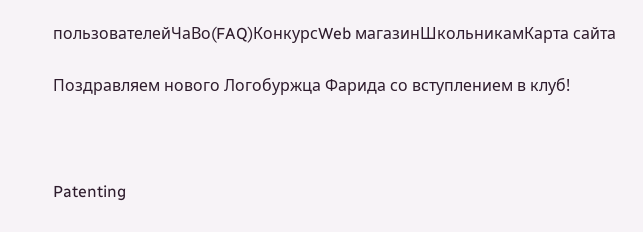пользователейЧаВо(FAQ)КонкурсWeb магазинШкольникамКарта сайта

Поздравляем нового Логобуржца Фарида со вступлением в клуб!



Patenting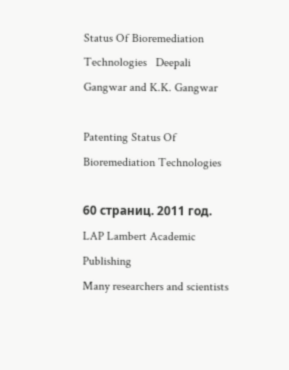Status Of Bioremediation Technologies   Deepali Gangwar and K.K. Gangwar

Patenting Status Of Bioremediation Technologies

60 страниц. 2011 год.
LAP Lambert Academic Publishing
Many researchers and scientists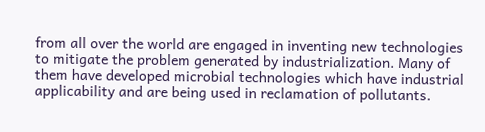from all over the world are engaged in inventing new technologies to mitigate the problem generated by industrialization. Many of them have developed microbial technologies which have industrial applicability and are being used in reclamation of pollutants.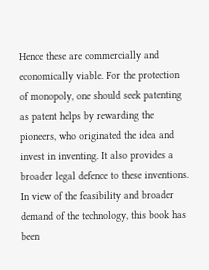Hence these are commercially and economically viable. For the protection of monopoly, one should seek patenting as patent helps by rewarding the pioneers, who originated the idea and invest in inventing. It also provides a broader legal defence to these inventions. In view of the feasibility and broader demand of the technology, this book has been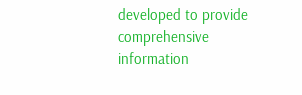developed to provide comprehensive information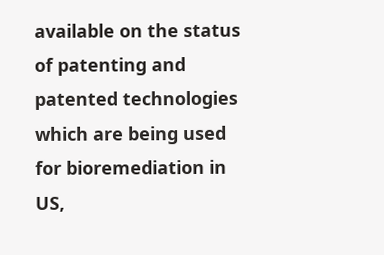available on the status of patenting and patented technologies which are being used for bioremediation in US,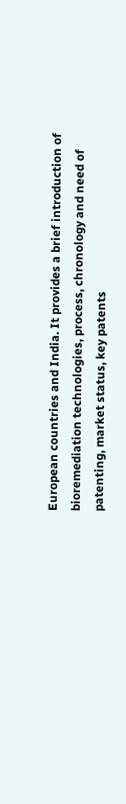European countries and India. It provides a brief introduction of bioremediation technologies, process, chronology and need of patenting, market status, key patents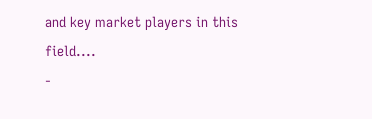and key market players in this field....
-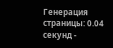Генерация страницы: 0.04 секунд -